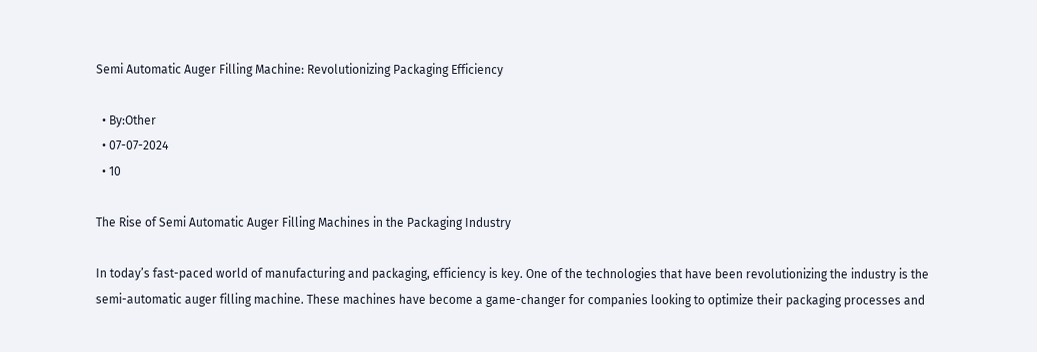Semi Automatic Auger Filling Machine: Revolutionizing Packaging Efficiency

  • By:Other
  • 07-07-2024
  • 10

The Rise of Semi Automatic Auger Filling Machines in the Packaging Industry

In today’s fast-paced world of manufacturing and packaging, efficiency is key. One of the technologies that have been revolutionizing the industry is the semi-automatic auger filling machine. These machines have become a game-changer for companies looking to optimize their packaging processes and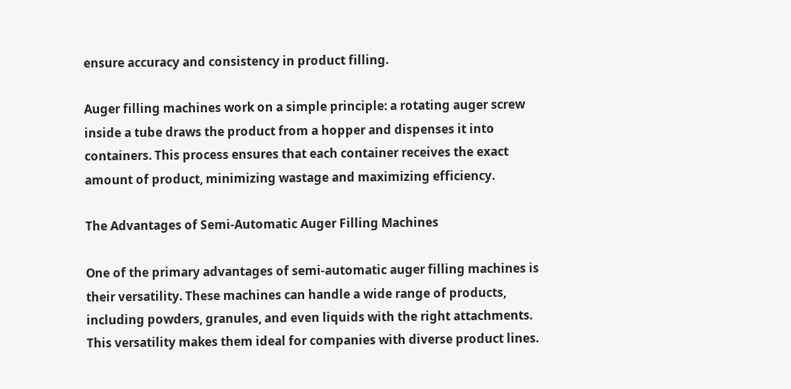ensure accuracy and consistency in product filling.

Auger filling machines work on a simple principle: a rotating auger screw inside a tube draws the product from a hopper and dispenses it into containers. This process ensures that each container receives the exact amount of product, minimizing wastage and maximizing efficiency.

The Advantages of Semi-Automatic Auger Filling Machines

One of the primary advantages of semi-automatic auger filling machines is their versatility. These machines can handle a wide range of products, including powders, granules, and even liquids with the right attachments. This versatility makes them ideal for companies with diverse product lines.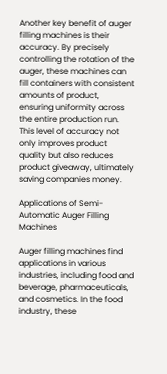Another key benefit of auger filling machines is their accuracy. By precisely controlling the rotation of the auger, these machines can fill containers with consistent amounts of product, ensuring uniformity across the entire production run. This level of accuracy not only improves product quality but also reduces product giveaway, ultimately saving companies money.

Applications of Semi-Automatic Auger Filling Machines

Auger filling machines find applications in various industries, including food and beverage, pharmaceuticals, and cosmetics. In the food industry, these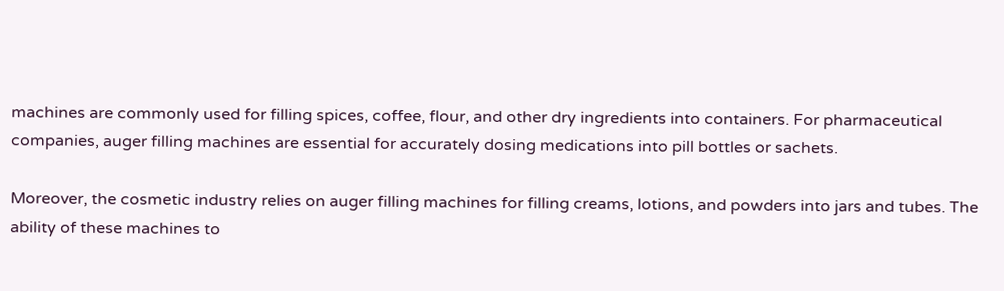machines are commonly used for filling spices, coffee, flour, and other dry ingredients into containers. For pharmaceutical companies, auger filling machines are essential for accurately dosing medications into pill bottles or sachets.

Moreover, the cosmetic industry relies on auger filling machines for filling creams, lotions, and powders into jars and tubes. The ability of these machines to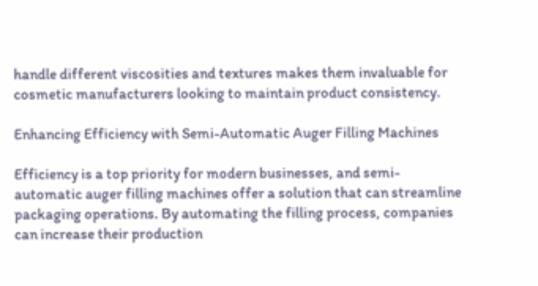handle different viscosities and textures makes them invaluable for cosmetic manufacturers looking to maintain product consistency.

Enhancing Efficiency with Semi-Automatic Auger Filling Machines

Efficiency is a top priority for modern businesses, and semi-automatic auger filling machines offer a solution that can streamline packaging operations. By automating the filling process, companies can increase their production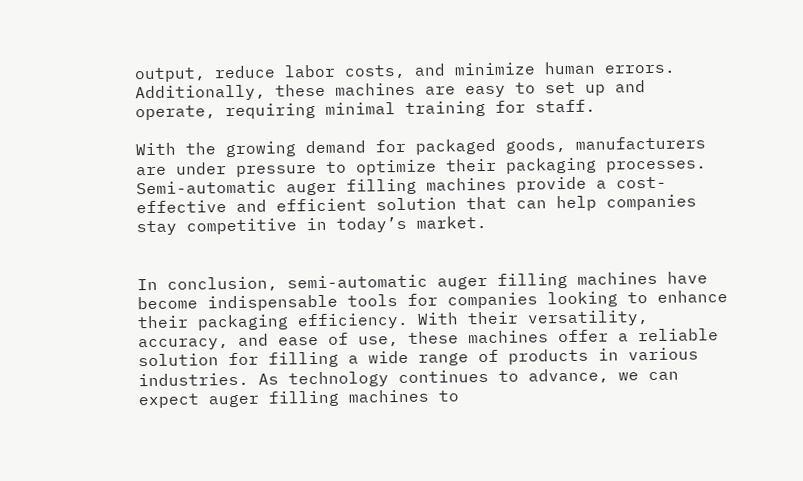output, reduce labor costs, and minimize human errors. Additionally, these machines are easy to set up and operate, requiring minimal training for staff.

With the growing demand for packaged goods, manufacturers are under pressure to optimize their packaging processes. Semi-automatic auger filling machines provide a cost-effective and efficient solution that can help companies stay competitive in today’s market.


In conclusion, semi-automatic auger filling machines have become indispensable tools for companies looking to enhance their packaging efficiency. With their versatility, accuracy, and ease of use, these machines offer a reliable solution for filling a wide range of products in various industries. As technology continues to advance, we can expect auger filling machines to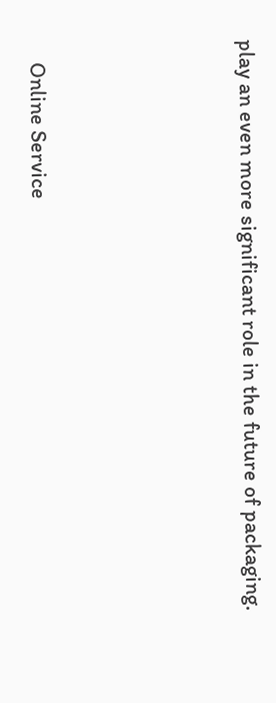play an even more significant role in the future of packaging.




    Online Service